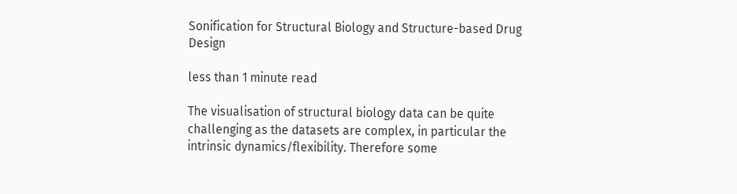Sonification for Structural Biology and Structure-based Drug Design

less than 1 minute read

The visualisation of structural biology data can be quite challenging as the datasets are complex, in particular the intrinsic dynamics/flexibility. Therefore some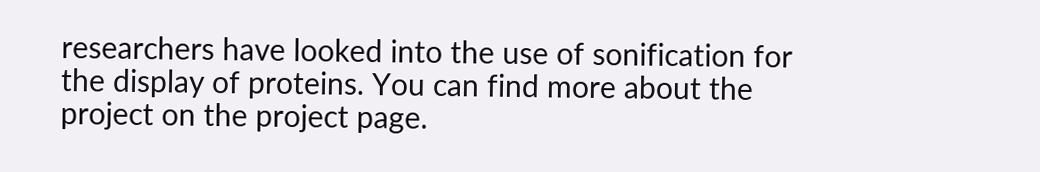researchers have looked into the use of sonification for the display of proteins. You can find more about the project on the project page.